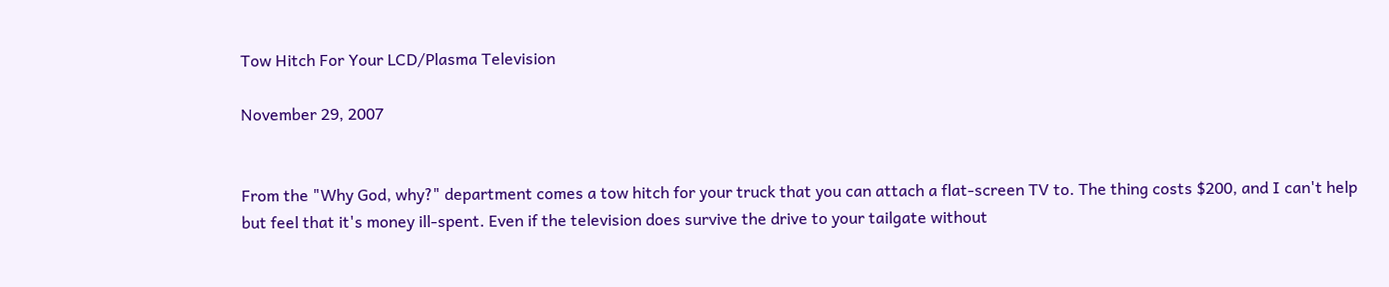Tow Hitch For Your LCD/Plasma Television

November 29, 2007


From the "Why God, why?" department comes a tow hitch for your truck that you can attach a flat-screen TV to. The thing costs $200, and I can't help but feel that it's money ill-spent. Even if the television does survive the drive to your tailgate without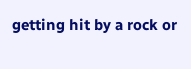getting hit by a rock or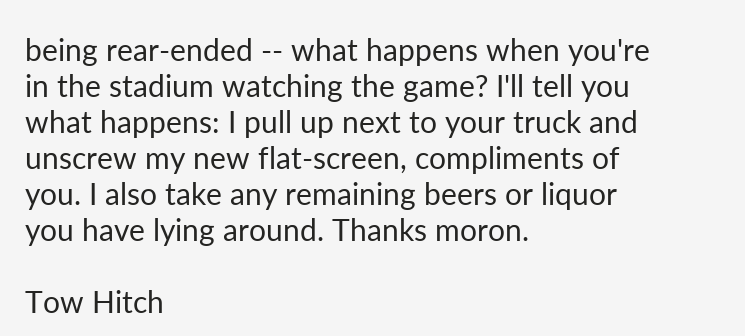being rear-ended -- what happens when you're in the stadium watching the game? I'll tell you what happens: I pull up next to your truck and unscrew my new flat-screen, compliments of you. I also take any remaining beers or liquor you have lying around. Thanks moron.

Tow Hitch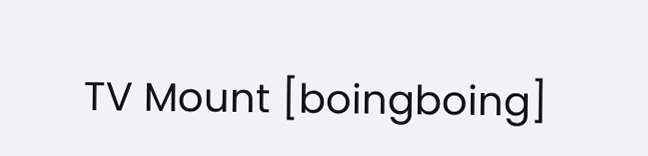TV Mount [boingboing]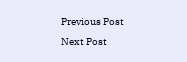Previous Post
Next Post